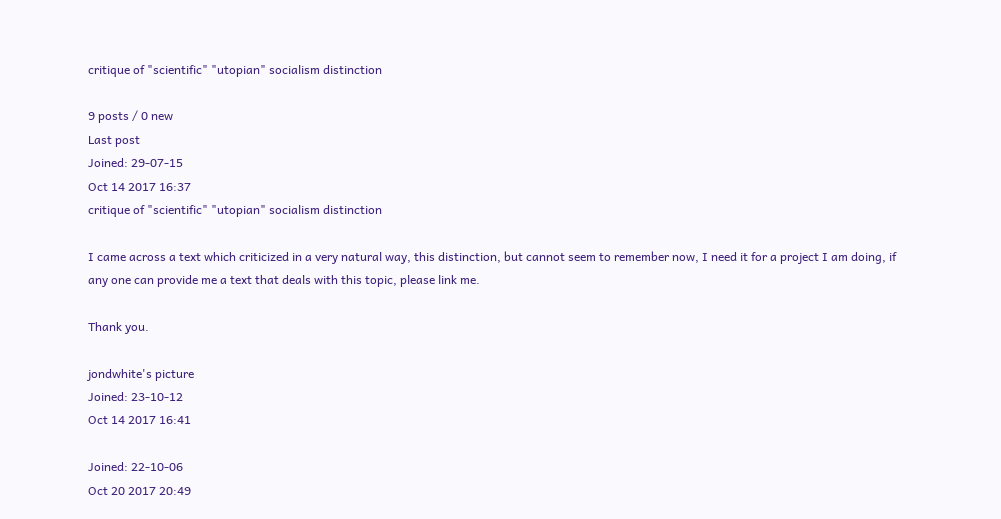critique of "scientific" "utopian" socialism distinction

9 posts / 0 new
Last post
Joined: 29-07-15
Oct 14 2017 16:37
critique of "scientific" "utopian" socialism distinction

I came across a text which criticized in a very natural way, this distinction, but cannot seem to remember now, I need it for a project I am doing, if any one can provide me a text that deals with this topic, please link me.

Thank you.

jondwhite's picture
Joined: 23-10-12
Oct 14 2017 16:41

Joined: 22-10-06
Oct 20 2017 20:49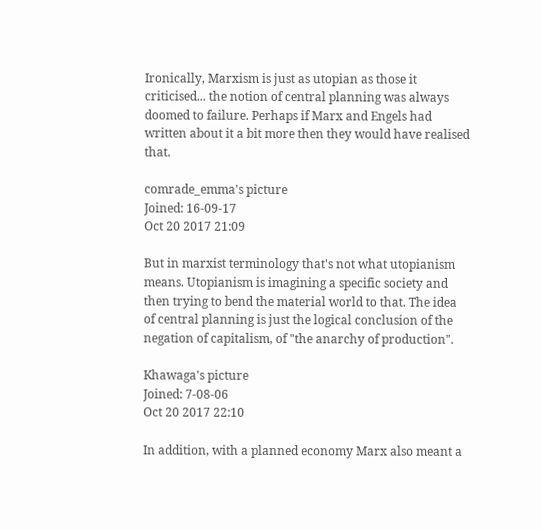Ironically, Marxism is just as utopian as those it criticised... the notion of central planning was always doomed to failure. Perhaps if Marx and Engels had written about it a bit more then they would have realised that.

comrade_emma's picture
Joined: 16-09-17
Oct 20 2017 21:09

But in marxist terminology that's not what utopianism means. Utopianism is imagining a specific society and then trying to bend the material world to that. The idea of central planning is just the logical conclusion of the negation of capitalism, of "the anarchy of production".

Khawaga's picture
Joined: 7-08-06
Oct 20 2017 22:10

In addition, with a planned economy Marx also meant a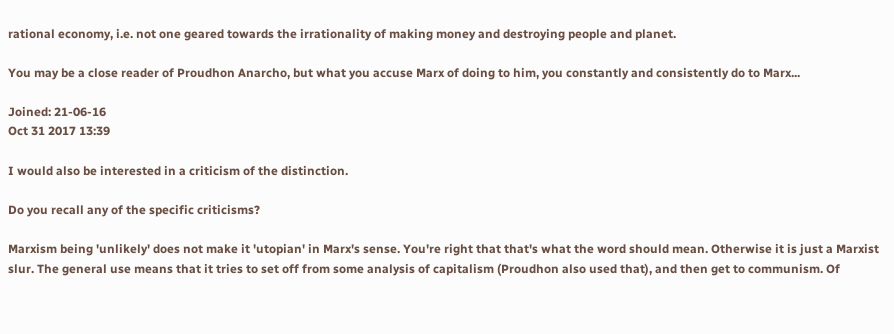rational economy, i.e. not one geared towards the irrationality of making money and destroying people and planet.

You may be a close reader of Proudhon Anarcho, but what you accuse Marx of doing to him, you constantly and consistently do to Marx...

Joined: 21-06-16
Oct 31 2017 13:39

I would also be interested in a criticism of the distinction.

Do you recall any of the specific criticisms?

Marxism being 'unlikely' does not make it 'utopian' in Marx's sense. You're right that that's what the word should mean. Otherwise it is just a Marxist slur. The general use means that it tries to set off from some analysis of capitalism (Proudhon also used that), and then get to communism. Of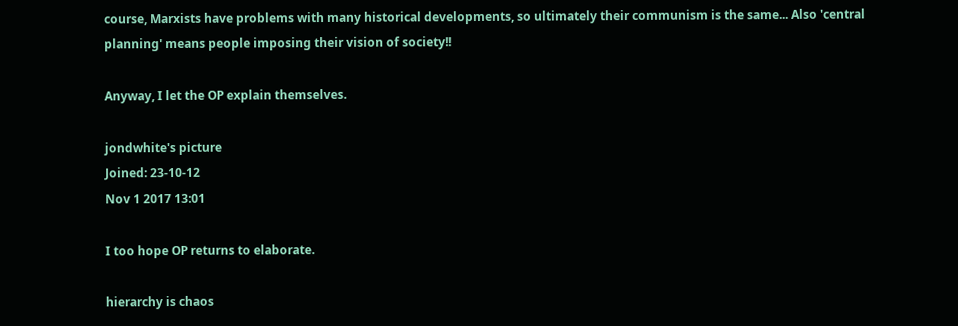course, Marxists have problems with many historical developments, so ultimately their communism is the same... Also 'central planning' means people imposing their vision of society!!

Anyway, I let the OP explain themselves.

jondwhite's picture
Joined: 23-10-12
Nov 1 2017 13:01

I too hope OP returns to elaborate.

hierarchy is chaos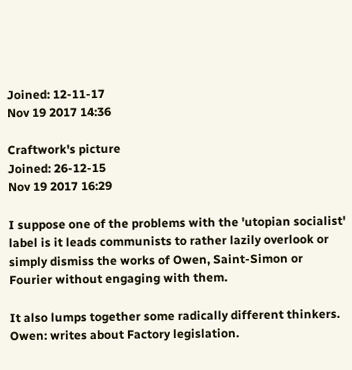Joined: 12-11-17
Nov 19 2017 14:36

Craftwork's picture
Joined: 26-12-15
Nov 19 2017 16:29

I suppose one of the problems with the 'utopian socialist' label is it leads communists to rather lazily overlook or simply dismiss the works of Owen, Saint-Simon or Fourier without engaging with them.

It also lumps together some radically different thinkers.
Owen: writes about Factory legislation.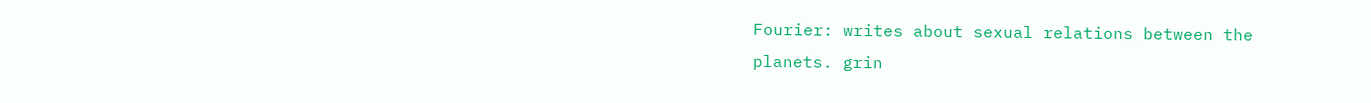Fourier: writes about sexual relations between the planets. grin